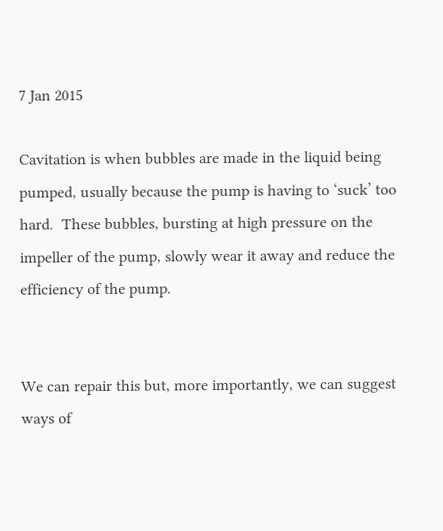7 Jan 2015

Cavitation is when bubbles are made in the liquid being pumped, usually because the pump is having to ‘suck’ too hard.  These bubbles, bursting at high pressure on the impeller of the pump, slowly wear it away and reduce the efficiency of the pump.


We can repair this but, more importantly, we can suggest ways of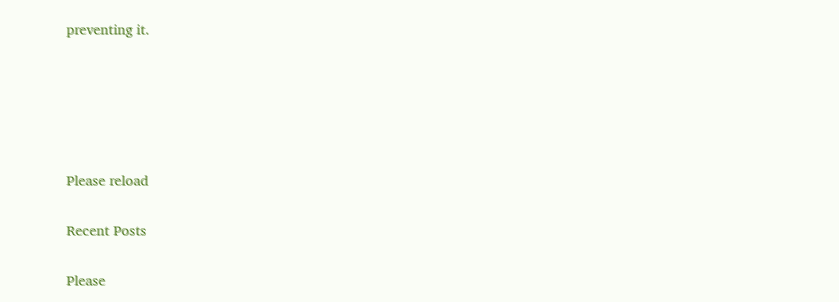preventing it.





Please reload

Recent Posts

Please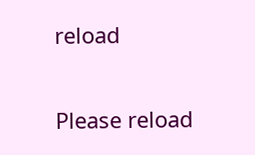reload


Please reload